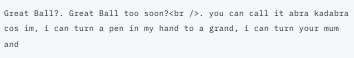Great Ball?. Great Ball too soon?<br />. you can call it abra kadabra cos im, i can turn a pen in my hand to a grand, i can turn your mum and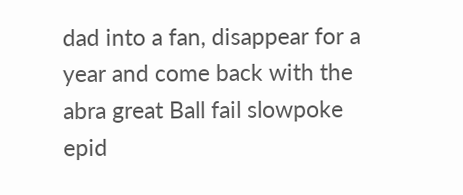dad into a fan, disappear for a year and come back with the abra great Ball fail slowpoke epid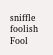sniffle foolish Fool